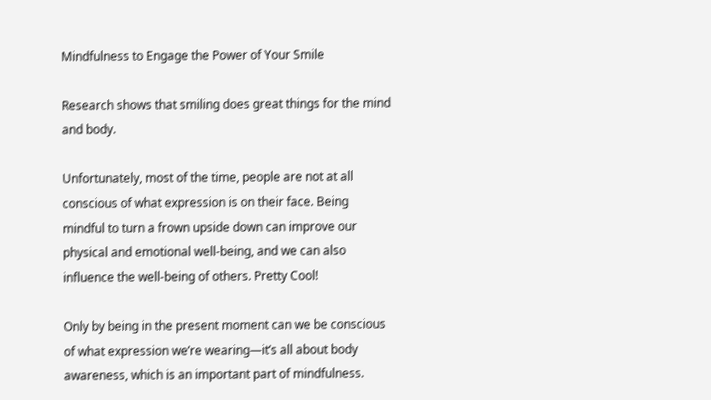Mindfulness to Engage the Power of Your Smile

Research shows that smiling does great things for the mind and body.

Unfortunately, most of the time, people are not at all conscious of what expression is on their face. Being mindful to turn a frown upside down can improve our physical and emotional well-being, and we can also influence the well-being of others. Pretty Cool!

Only by being in the present moment can we be conscious of what expression we’re wearing—it’s all about body awareness, which is an important part of mindfulness.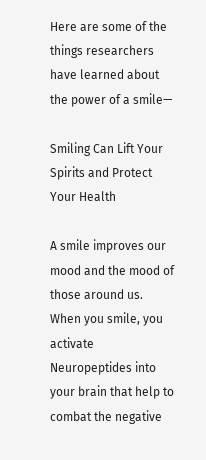Here are some of the things researchers have learned about the power of a smile—

Smiling Can Lift Your Spirits and Protect Your Health

A smile improves our mood and the mood of those around us. When you smile, you activate Neuropeptides into your brain that help to combat the negative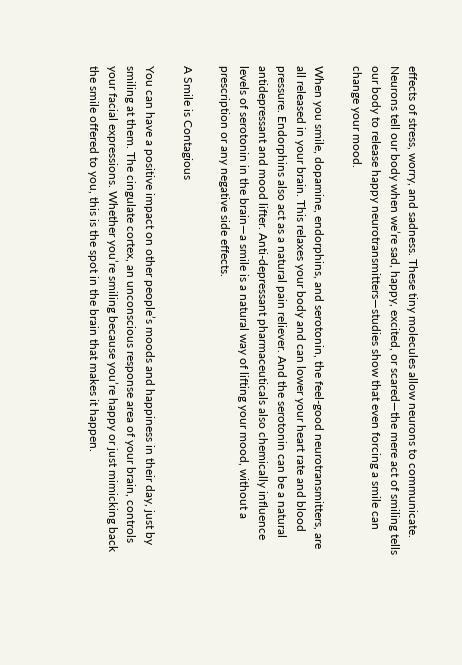effects of stress, worry, and sadness. These tiny molecules allow neurons to communicate. Neurons tell our body when we’re sad, happy, excited, or scared—the mere act of smiling tells our body to release happy neurotransmitters—studies show that even forcing a smile can change your mood.

When you smile, dopamine, endorphins, and serotonin, the feel-good neurotransmitters, are all released in your brain. This relaxes your body and can lower your heart rate and blood pressure. Endorphins also act as a natural pain reliever. And the serotonin can be a natural antidepressant and mood lifter. Anti-depressant pharmaceuticals also chemically influence levels of serotonin in the brain—a smile is a natural way of lifting your mood, without a prescription or any negative side effects.

A Smile is Contagious

You can have a positive impact on other people’s moods and happiness in their day, just by smiling at them. The cingulate cortex, an unconscious response area of your brain, controls your facial expressions. Whether you’re smiling because you’re happy or just mimicking back the smile offered to you, this is the spot in the brain that makes it happen.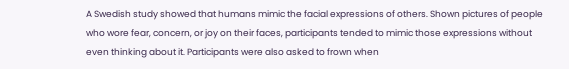A Swedish study showed that humans mimic the facial expressions of others. Shown pictures of people who wore fear, concern, or joy on their faces, participants tended to mimic those expressions without even thinking about it. Participants were also asked to frown when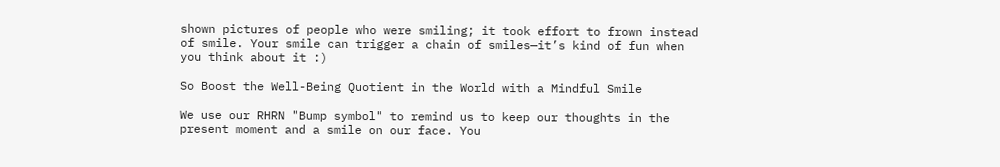shown pictures of people who were smiling; it took effort to frown instead of smile. Your smile can trigger a chain of smiles—it’s kind of fun when you think about it :)

So Boost the Well-Being Quotient in the World with a Mindful Smile

We use our RHRN "Bump symbol" to remind us to keep our thoughts in the present moment and a smile on our face. You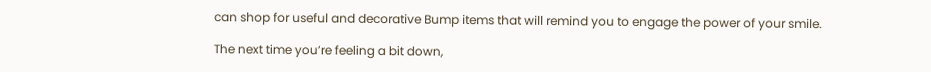can shop for useful and decorative Bump items that will remind you to engage the power of your smile.

The next time you’re feeling a bit down,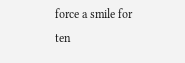force a smile for ten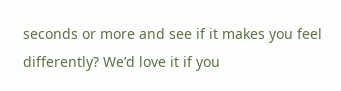seconds or more and see if it makes you feel differently? We’d love it if you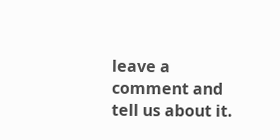leave a comment and tell us about it.